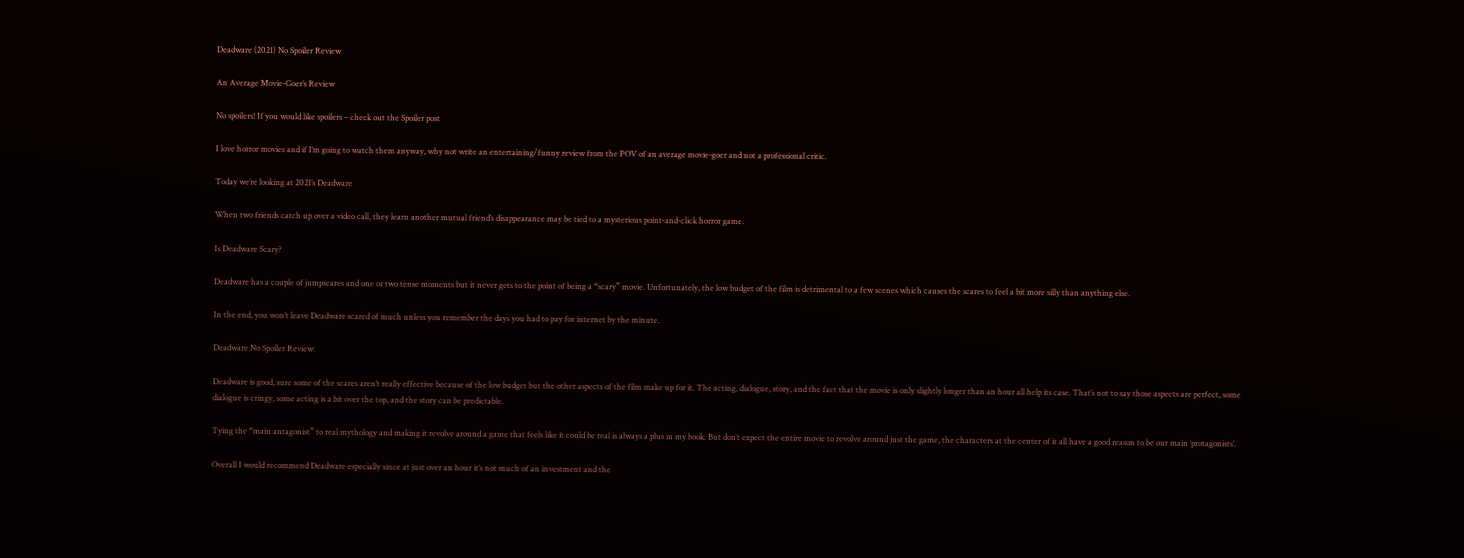Deadware (2021) No Spoiler Review

An Average Movie-Goer’s Review

No spoilers! If you would like spoilers – check out the Spoiler post

I love horror movies and if I’m going to watch them anyway, why not write an entertaining/funny review from the POV of an average movie-goer and not a professional critic.

Today we’re looking at 2021’s Deadware

When two friends catch up over a video call, they learn another mutual friend’s disappearance may be tied to a mysterious point-and-click horror game.

Is Deadware Scary?

Deadware has a couple of jumpscares and one or two tense moments but it never gets to the point of being a “scary” movie. Unfortunately, the low budget of the film is detrimental to a few scenes which causes the scares to feel a bit more silly than anything else.

In the end, you won’t leave Deadware scared of much unless you remember the days you had to pay for internet by the minute.

Deadware No Spoiler Review:

Deadware is good, sure some of the scares aren’t really effective because of the low budget but the other aspects of the film make up for it. The acting, dialogue, story, and the fact that the movie is only slightly longer than an hour all help its case. That’s not to say those aspects are perfect, some dialogue is cringy, some acting is a bit over the top, and the story can be predictable.

Tying the “main antagonist” to real mythology and making it revolve around a game that feels like it could be real is always a plus in my book. But don’t expect the entire movie to revolve around just the game, the characters at the center of it all have a good reason to be our main ‘protagonists’.

Overall I would recommend Deadware especially since at just over an hour it’s not much of an investment and the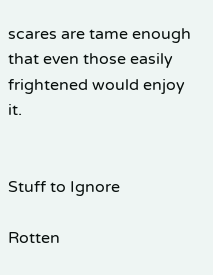scares are tame enough that even those easily frightened would enjoy it.


Stuff to Ignore

Rotten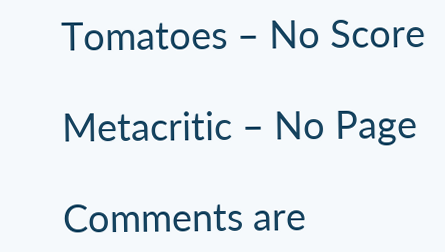Tomatoes – No Score

Metacritic – No Page

Comments are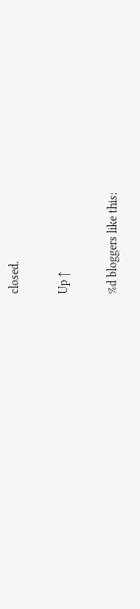closed.

Up ↑

%d bloggers like this: